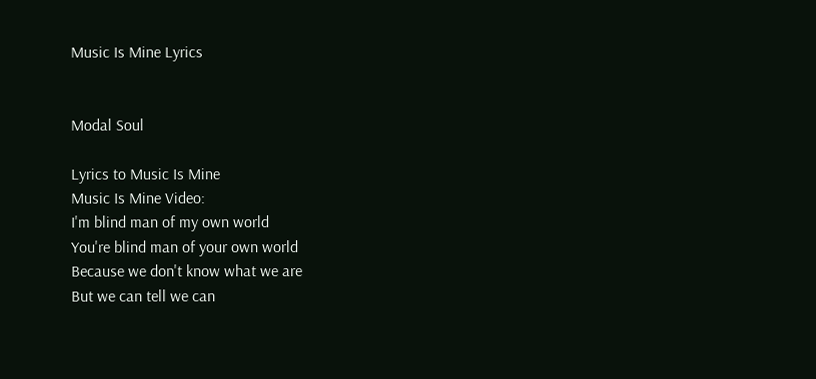Music Is Mine Lyrics


Modal Soul

Lyrics to Music Is Mine
Music Is Mine Video:
I'm blind man of my own world
You're blind man of your own world
Because we don't know what we are
But we can tell we can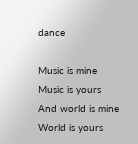dance

Music is mine
Music is yours
And world is mine
World is yours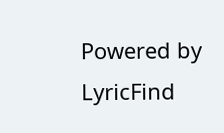Powered by LyricFind